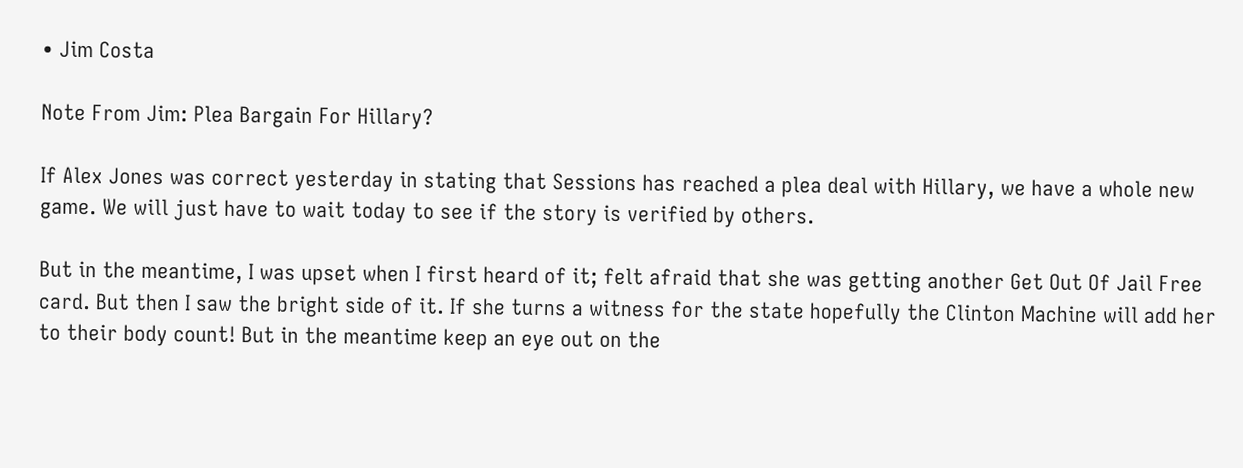• Jim Costa

Note From Jim: Plea Bargain For Hillary?

If Alex Jones was correct yesterday in stating that Sessions has reached a plea deal with Hillary, we have a whole new game. We will just have to wait today to see if the story is verified by others.

But in the meantime, I was upset when I first heard of it; felt afraid that she was getting another Get Out Of Jail Free card. But then I saw the bright side of it. If she turns a witness for the state hopefully the Clinton Machine will add her to their body count! But in the meantime keep an eye out on the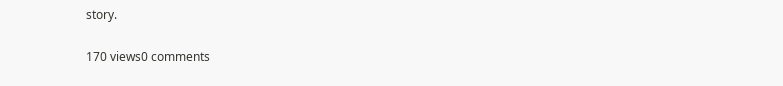story.

170 views0 comments